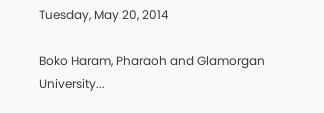Tuesday, May 20, 2014

Boko Haram, Pharaoh and Glamorgan University...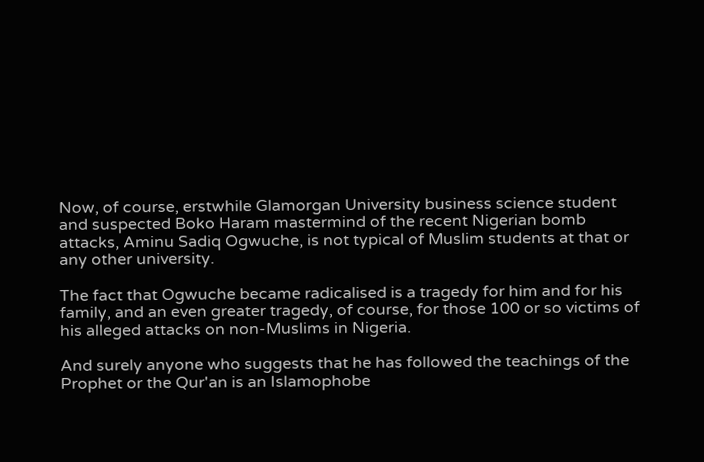Now, of course, erstwhile Glamorgan University business science student and suspected Boko Haram mastermind of the recent Nigerian bomb attacks, Aminu Sadiq Ogwuche, is not typical of Muslim students at that or any other university.

The fact that Ogwuche became radicalised is a tragedy for him and for his family, and an even greater tragedy, of course, for those 100 or so victims of his alleged attacks on non-Muslims in Nigeria.

And surely anyone who suggests that he has followed the teachings of the Prophet or the Qur'an is an Islamophobe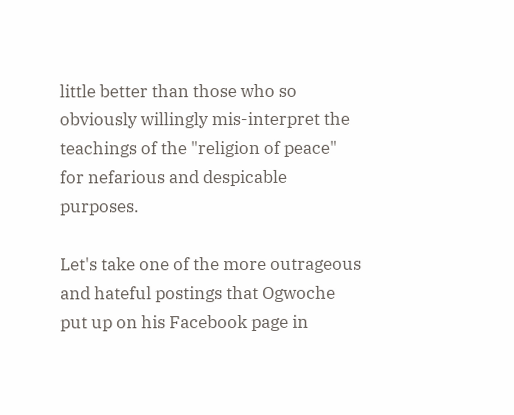little better than those who so obviously willingly mis-interpret the teachings of the "religion of peace" for nefarious and despicable purposes.

Let's take one of the more outrageous and hateful postings that Ogwoche put up on his Facebook page in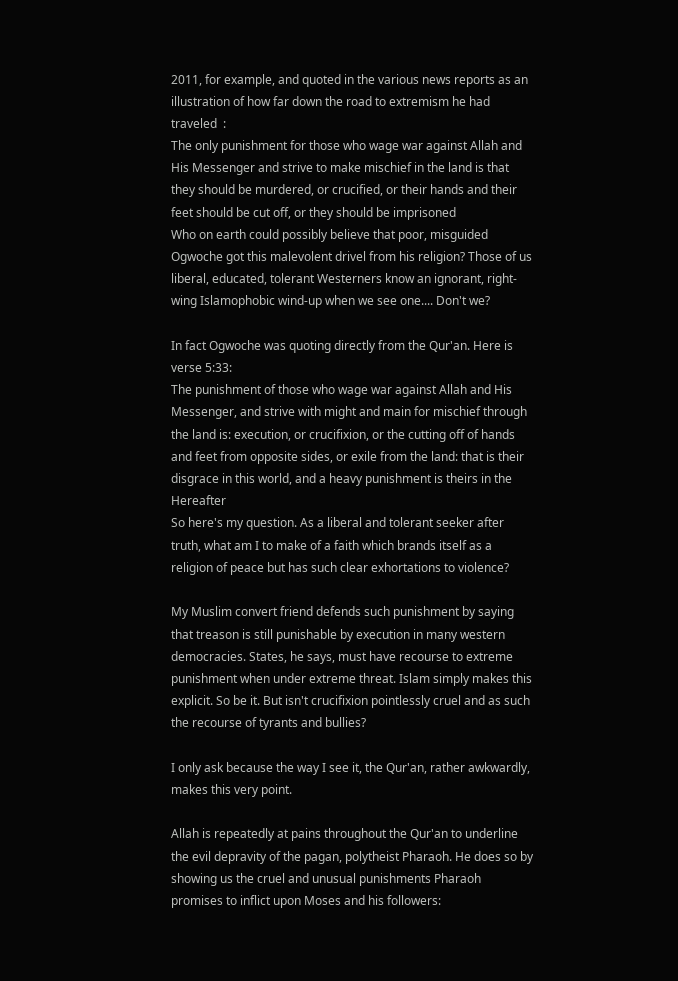2011, for example, and quoted in the various news reports as an illustration of how far down the road to extremism he had traveled  :
The only punishment for those who wage war against Allah and His Messenger and strive to make mischief in the land is that they should be murdered, or crucified, or their hands and their feet should be cut off, or they should be imprisoned
Who on earth could possibly believe that poor, misguided Ogwoche got this malevolent drivel from his religion? Those of us liberal, educated, tolerant Westerners know an ignorant, right-wing Islamophobic wind-up when we see one.... Don't we?

In fact Ogwoche was quoting directly from the Qur'an. Here is verse 5:33:
The punishment of those who wage war against Allah and His Messenger, and strive with might and main for mischief through the land is: execution, or crucifixion, or the cutting off of hands and feet from opposite sides, or exile from the land: that is their disgrace in this world, and a heavy punishment is theirs in the Hereafter
So here's my question. As a liberal and tolerant seeker after truth, what am I to make of a faith which brands itself as a religion of peace but has such clear exhortations to violence?

My Muslim convert friend defends such punishment by saying that treason is still punishable by execution in many western democracies. States, he says, must have recourse to extreme punishment when under extreme threat. Islam simply makes this explicit. So be it. But isn't crucifixion pointlessly cruel and as such the recourse of tyrants and bullies?

I only ask because the way I see it, the Qur'an, rather awkwardly, makes this very point.

Allah is repeatedly at pains throughout the Qur'an to underline the evil depravity of the pagan, polytheist Pharaoh. He does so by showing us the cruel and unusual punishments Pharaoh promises to inflict upon Moses and his followers: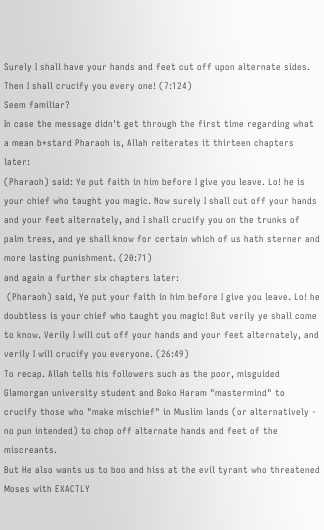Surely I shall have your hands and feet cut off upon alternate sides. Then I shall crucify you every one! (7:124)
Seem familiar?
In case the message didn't get through the first time regarding what a mean b*stard Pharaoh is, Allah reiterates it thirteen chapters later:
(Pharaoh) said: Ye put faith in him before I give you leave. Lo! he is your chief who taught you magic. Now surely I shall cut off your hands and your feet alternately, and I shall crucify you on the trunks of palm trees, and ye shall know for certain which of us hath sterner and more lasting punishment. (20:71)
and again a further six chapters later:
 (Pharaoh) said, Ye put your faith in him before I give you leave. Lo! he doubtless is your chief who taught you magic! But verily ye shall come to know. Verily I will cut off your hands and your feet alternately, and verily I will crucify you everyone. (26:49)
To recap. Allah tells his followers such as the poor, misguided Glamorgan university student and Boko Haram "mastermind" to crucify those who "make mischief" in Muslim lands (or alternatively - no pun intended) to chop off alternate hands and feet of the miscreants.
But He also wants us to boo and hiss at the evil tyrant who threatened Moses with EXACTLY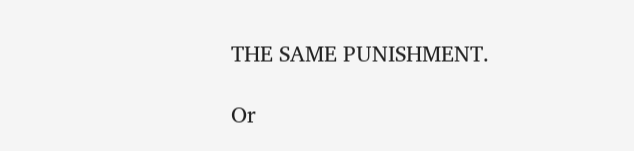THE SAME PUNISHMENT.

Or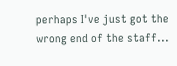perhaps I've just got the wrong end of the staff...